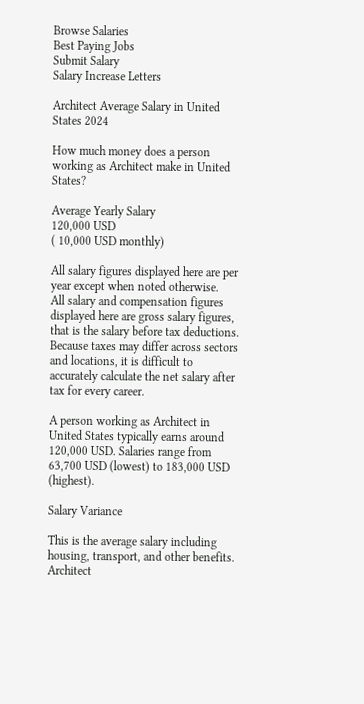Browse Salaries
Best Paying Jobs
Submit Salary
Salary Increase Letters

Architect Average Salary in United States 2024

How much money does a person working as Architect make in United States?

Average Yearly Salary
120,000 USD
( 10,000 USD monthly)

All salary figures displayed here are per year except when noted otherwise.
All salary and compensation figures displayed here are gross salary figures, that is the salary before tax deductions. Because taxes may differ across sectors and locations, it is difficult to accurately calculate the net salary after tax for every career.

A person working as Architect in United States typically earns around 120,000 USD. Salaries range from 63,700 USD (lowest) to 183,000 USD (highest).

Salary Variance

This is the average salary including housing, transport, and other benefits. Architect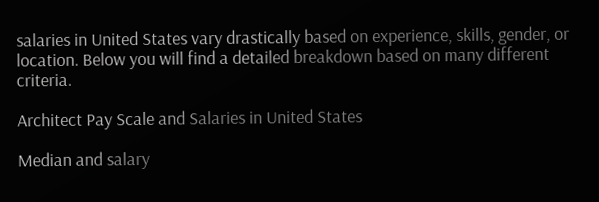salaries in United States vary drastically based on experience, skills, gender, or location. Below you will find a detailed breakdown based on many different criteria.

Architect Pay Scale and Salaries in United States

Median and salary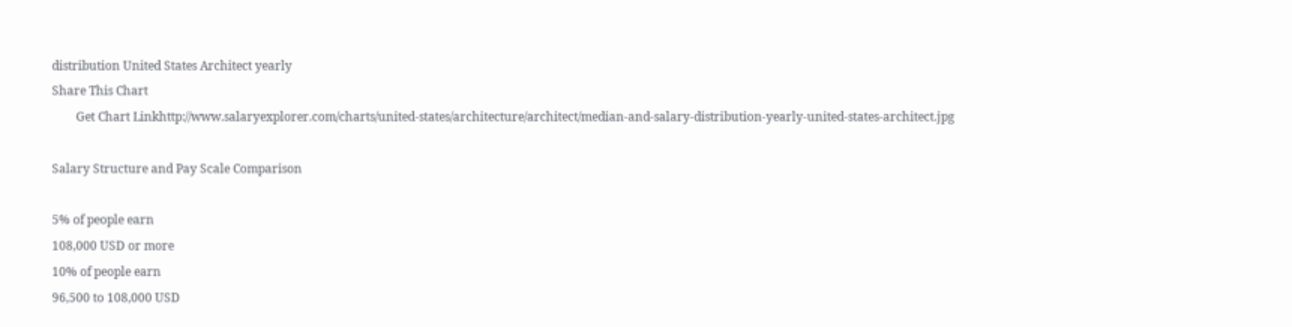distribution United States Architect yearly
Share This Chart
        Get Chart Linkhttp://www.salaryexplorer.com/charts/united-states/architecture/architect/median-and-salary-distribution-yearly-united-states-architect.jpg

Salary Structure and Pay Scale Comparison

5% of people earn
108,000 USD or more
10% of people earn
96,500 to 108,000 USD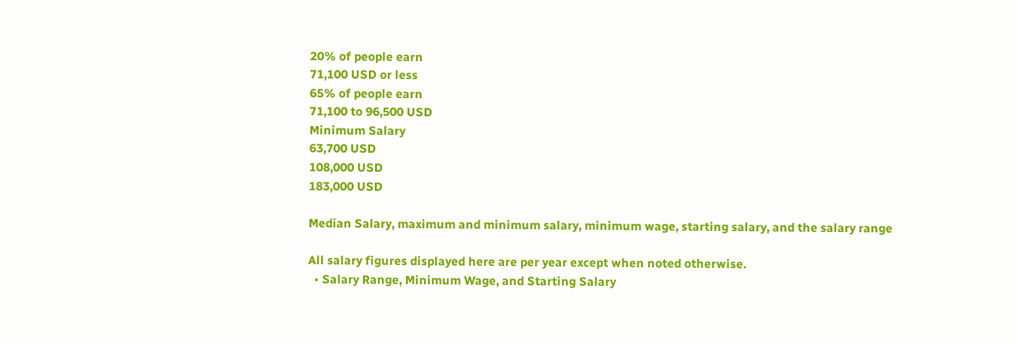20% of people earn
71,100 USD or less
65% of people earn
71,100 to 96,500 USD
Minimum Salary
63,700 USD
108,000 USD
183,000 USD

Median Salary, maximum and minimum salary, minimum wage, starting salary, and the salary range

All salary figures displayed here are per year except when noted otherwise.
  • Salary Range, Minimum Wage, and Starting Salary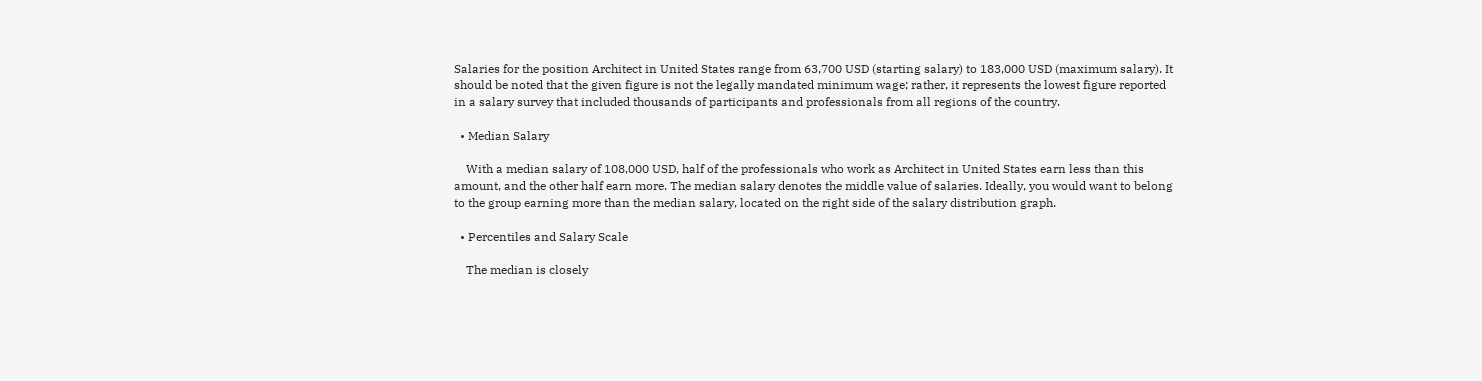Salaries for the position Architect in United States range from 63,700 USD (starting salary) to 183,000 USD (maximum salary). It should be noted that the given figure is not the legally mandated minimum wage; rather, it represents the lowest figure reported in a salary survey that included thousands of participants and professionals from all regions of the country.

  • Median Salary

    With a median salary of 108,000 USD, half of the professionals who work as Architect in United States earn less than this amount, and the other half earn more. The median salary denotes the middle value of salaries. Ideally, you would want to belong to the group earning more than the median salary, located on the right side of the salary distribution graph.

  • Percentiles and Salary Scale

    The median is closely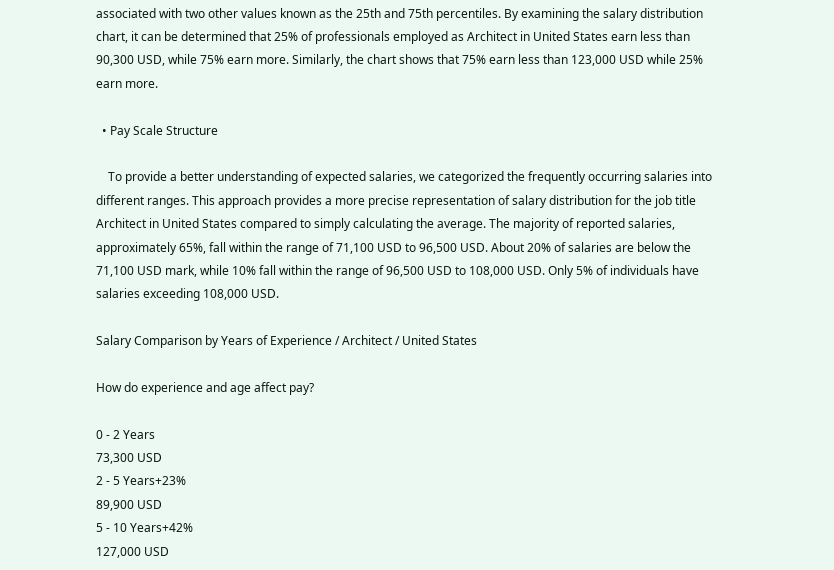associated with two other values known as the 25th and 75th percentiles. By examining the salary distribution chart, it can be determined that 25% of professionals employed as Architect in United States earn less than 90,300 USD, while 75% earn more. Similarly, the chart shows that 75% earn less than 123,000 USD while 25% earn more.

  • Pay Scale Structure

    To provide a better understanding of expected salaries, we categorized the frequently occurring salaries into different ranges. This approach provides a more precise representation of salary distribution for the job title Architect in United States compared to simply calculating the average. The majority of reported salaries, approximately 65%, fall within the range of 71,100 USD to 96,500 USD. About 20% of salaries are below the 71,100 USD mark, while 10% fall within the range of 96,500 USD to 108,000 USD. Only 5% of individuals have salaries exceeding 108,000 USD.

Salary Comparison by Years of Experience / Architect / United States

How do experience and age affect pay?

0 - 2 Years
73,300 USD
2 - 5 Years+23%
89,900 USD
5 - 10 Years+42%
127,000 USD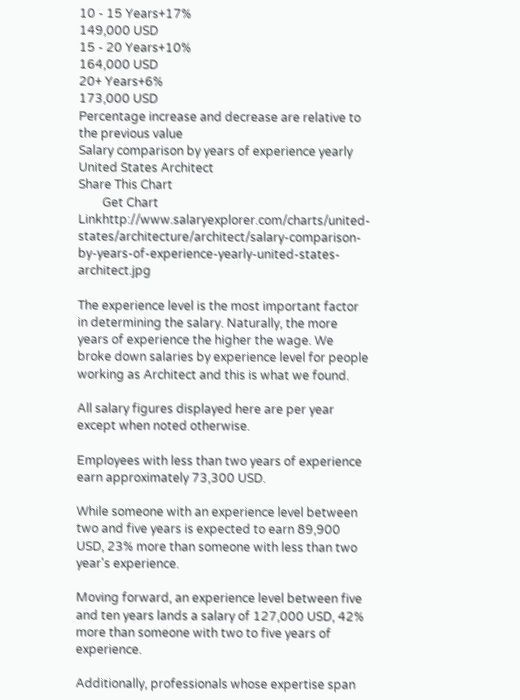10 - 15 Years+17%
149,000 USD
15 - 20 Years+10%
164,000 USD
20+ Years+6%
173,000 USD
Percentage increase and decrease are relative to the previous value
Salary comparison by years of experience yearly United States Architect
Share This Chart
        Get Chart Linkhttp://www.salaryexplorer.com/charts/united-states/architecture/architect/salary-comparison-by-years-of-experience-yearly-united-states-architect.jpg

The experience level is the most important factor in determining the salary. Naturally, the more years of experience the higher the wage. We broke down salaries by experience level for people working as Architect and this is what we found.

All salary figures displayed here are per year except when noted otherwise.

Employees with less than two years of experience earn approximately 73,300 USD.

While someone with an experience level between two and five years is expected to earn 89,900 USD, 23% more than someone with less than two year's experience.

Moving forward, an experience level between five and ten years lands a salary of 127,000 USD, 42% more than someone with two to five years of experience.

Additionally, professionals whose expertise span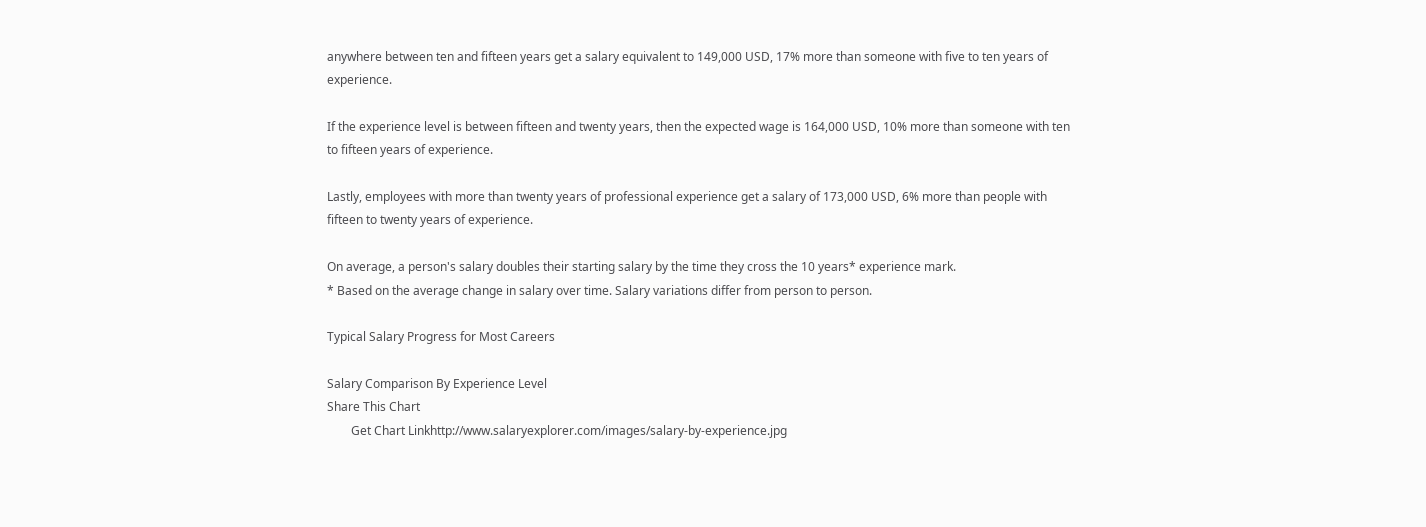anywhere between ten and fifteen years get a salary equivalent to 149,000 USD, 17% more than someone with five to ten years of experience.

If the experience level is between fifteen and twenty years, then the expected wage is 164,000 USD, 10% more than someone with ten to fifteen years of experience.

Lastly, employees with more than twenty years of professional experience get a salary of 173,000 USD, 6% more than people with fifteen to twenty years of experience.

On average, a person's salary doubles their starting salary by the time they cross the 10 years* experience mark.
* Based on the average change in salary over time. Salary variations differ from person to person.

Typical Salary Progress for Most Careers

Salary Comparison By Experience Level
Share This Chart
        Get Chart Linkhttp://www.salaryexplorer.com/images/salary-by-experience.jpg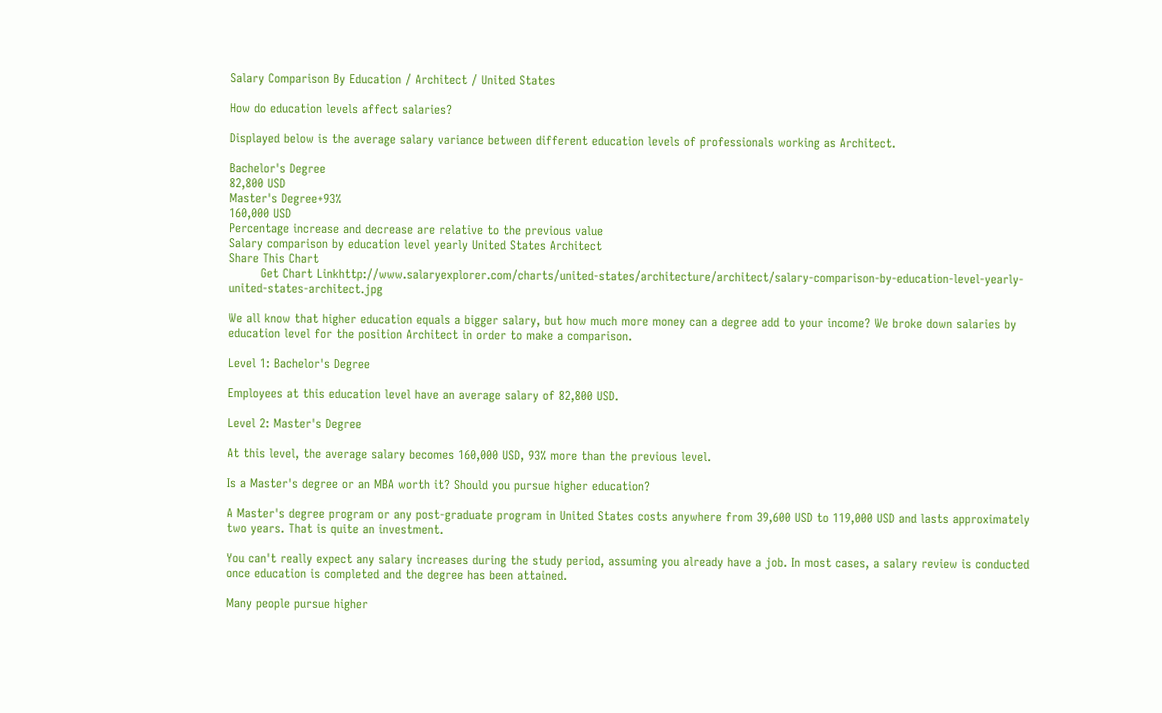Salary Comparison By Education / Architect / United States

How do education levels affect salaries?

Displayed below is the average salary variance between different education levels of professionals working as Architect.

Bachelor's Degree
82,800 USD
Master's Degree+93%
160,000 USD
Percentage increase and decrease are relative to the previous value
Salary comparison by education level yearly United States Architect
Share This Chart
        Get Chart Linkhttp://www.salaryexplorer.com/charts/united-states/architecture/architect/salary-comparison-by-education-level-yearly-united-states-architect.jpg

We all know that higher education equals a bigger salary, but how much more money can a degree add to your income? We broke down salaries by education level for the position Architect in order to make a comparison.

Level 1: Bachelor's Degree

Employees at this education level have an average salary of 82,800 USD.

Level 2: Master's Degree

At this level, the average salary becomes 160,000 USD, 93% more than the previous level.

Is a Master's degree or an MBA worth it? Should you pursue higher education?

A Master's degree program or any post-graduate program in United States costs anywhere from 39,600 USD to 119,000 USD and lasts approximately two years. That is quite an investment.

You can't really expect any salary increases during the study period, assuming you already have a job. In most cases, a salary review is conducted once education is completed and the degree has been attained.

Many people pursue higher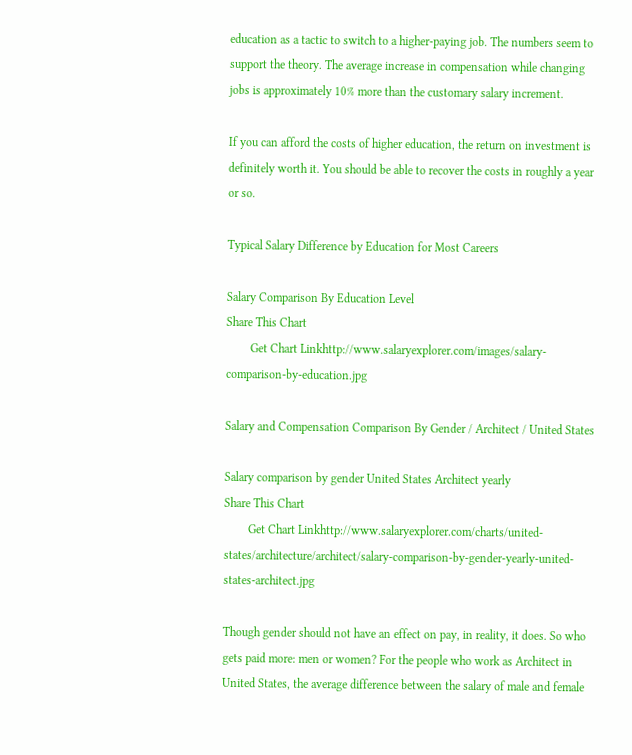education as a tactic to switch to a higher-paying job. The numbers seem to support the theory. The average increase in compensation while changing jobs is approximately 10% more than the customary salary increment.

If you can afford the costs of higher education, the return on investment is definitely worth it. You should be able to recover the costs in roughly a year or so.

Typical Salary Difference by Education for Most Careers

Salary Comparison By Education Level
Share This Chart
        Get Chart Linkhttp://www.salaryexplorer.com/images/salary-comparison-by-education.jpg

Salary and Compensation Comparison By Gender / Architect / United States

Salary comparison by gender United States Architect yearly
Share This Chart
        Get Chart Linkhttp://www.salaryexplorer.com/charts/united-states/architecture/architect/salary-comparison-by-gender-yearly-united-states-architect.jpg

Though gender should not have an effect on pay, in reality, it does. So who gets paid more: men or women? For the people who work as Architect in United States, the average difference between the salary of male and female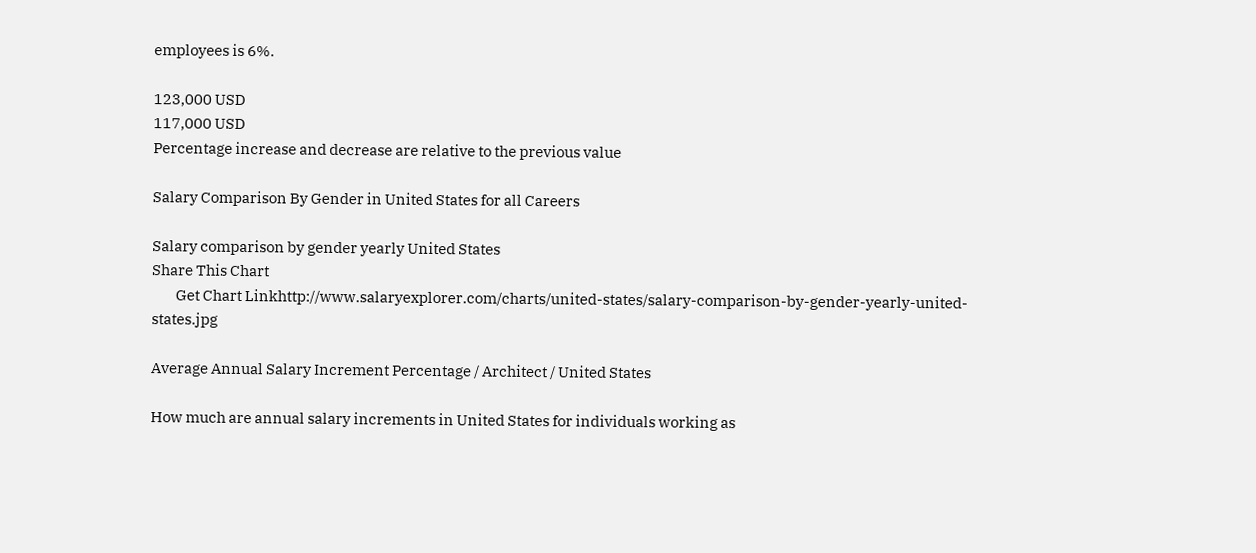employees is 6%.

123,000 USD
117,000 USD
Percentage increase and decrease are relative to the previous value

Salary Comparison By Gender in United States for all Careers

Salary comparison by gender yearly United States
Share This Chart
        Get Chart Linkhttp://www.salaryexplorer.com/charts/united-states/salary-comparison-by-gender-yearly-united-states.jpg

Average Annual Salary Increment Percentage / Architect / United States

How much are annual salary increments in United States for individuals working as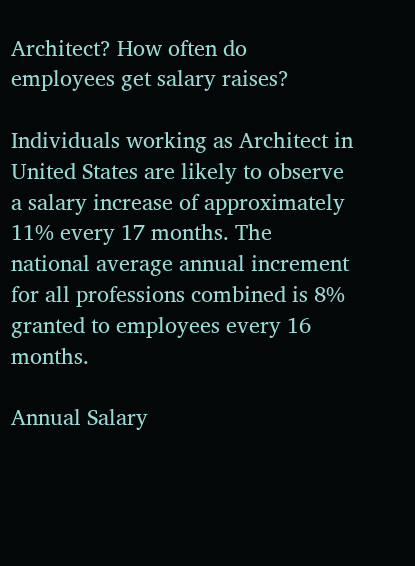Architect? How often do employees get salary raises?

Individuals working as Architect in United States are likely to observe a salary increase of approximately 11% every 17 months. The national average annual increment for all professions combined is 8% granted to employees every 16 months.

Annual Salary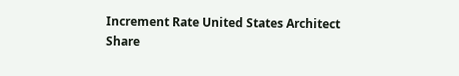Increment Rate United States Architect
Share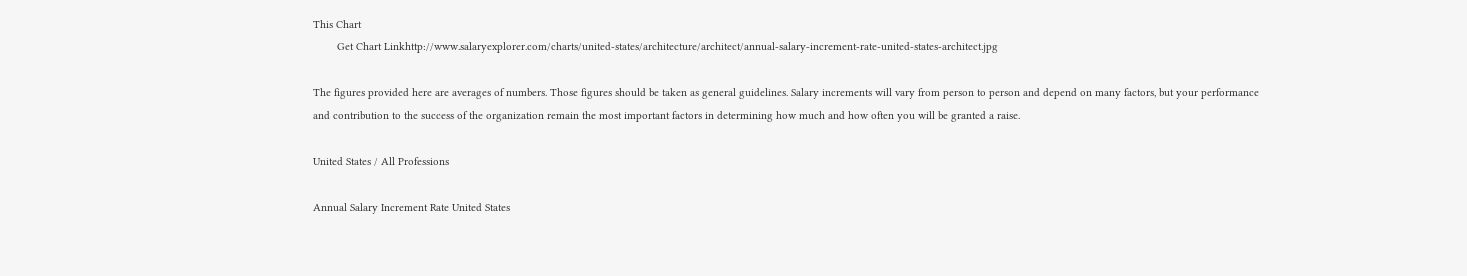This Chart
        Get Chart Linkhttp://www.salaryexplorer.com/charts/united-states/architecture/architect/annual-salary-increment-rate-united-states-architect.jpg

The figures provided here are averages of numbers. Those figures should be taken as general guidelines. Salary increments will vary from person to person and depend on many factors, but your performance and contribution to the success of the organization remain the most important factors in determining how much and how often you will be granted a raise.

United States / All Professions

Annual Salary Increment Rate United States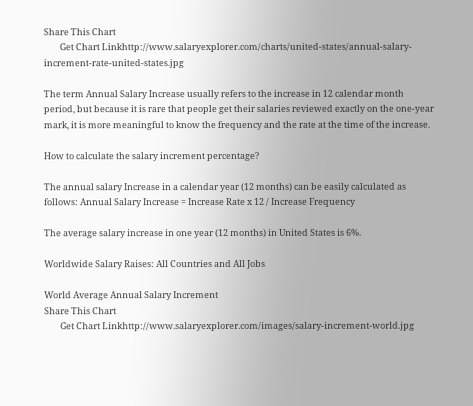Share This Chart
        Get Chart Linkhttp://www.salaryexplorer.com/charts/united-states/annual-salary-increment-rate-united-states.jpg

The term Annual Salary Increase usually refers to the increase in 12 calendar month period, but because it is rare that people get their salaries reviewed exactly on the one-year mark, it is more meaningful to know the frequency and the rate at the time of the increase.

How to calculate the salary increment percentage?

The annual salary Increase in a calendar year (12 months) can be easily calculated as follows: Annual Salary Increase = Increase Rate x 12 / Increase Frequency

The average salary increase in one year (12 months) in United States is 6%.

Worldwide Salary Raises: All Countries and All Jobs

World Average Annual Salary Increment
Share This Chart
        Get Chart Linkhttp://www.salaryexplorer.com/images/salary-increment-world.jpg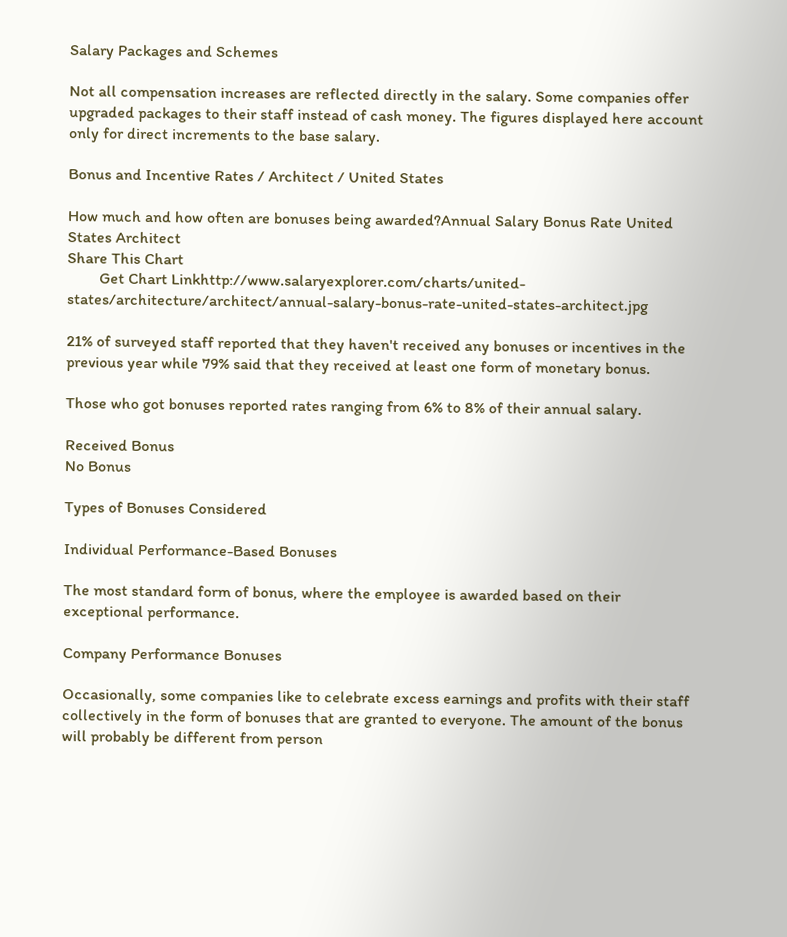Salary Packages and Schemes

Not all compensation increases are reflected directly in the salary. Some companies offer upgraded packages to their staff instead of cash money. The figures displayed here account only for direct increments to the base salary.

Bonus and Incentive Rates / Architect / United States

How much and how often are bonuses being awarded?Annual Salary Bonus Rate United States Architect
Share This Chart
        Get Chart Linkhttp://www.salaryexplorer.com/charts/united-states/architecture/architect/annual-salary-bonus-rate-united-states-architect.jpg

21% of surveyed staff reported that they haven't received any bonuses or incentives in the previous year while 79% said that they received at least one form of monetary bonus.

Those who got bonuses reported rates ranging from 6% to 8% of their annual salary.

Received Bonus
No Bonus

Types of Bonuses Considered

Individual Performance-Based Bonuses

The most standard form of bonus, where the employee is awarded based on their exceptional performance.

Company Performance Bonuses

Occasionally, some companies like to celebrate excess earnings and profits with their staff collectively in the form of bonuses that are granted to everyone. The amount of the bonus will probably be different from person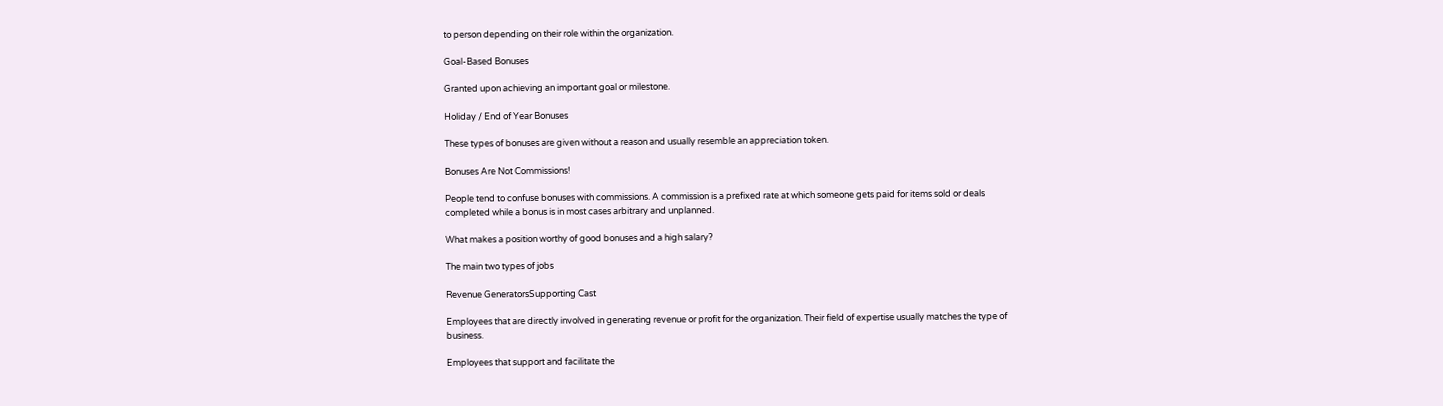to person depending on their role within the organization.

Goal-Based Bonuses

Granted upon achieving an important goal or milestone.

Holiday / End of Year Bonuses

These types of bonuses are given without a reason and usually resemble an appreciation token.

Bonuses Are Not Commissions!

People tend to confuse bonuses with commissions. A commission is a prefixed rate at which someone gets paid for items sold or deals completed while a bonus is in most cases arbitrary and unplanned.

What makes a position worthy of good bonuses and a high salary?

The main two types of jobs

Revenue GeneratorsSupporting Cast

Employees that are directly involved in generating revenue or profit for the organization. Their field of expertise usually matches the type of business.

Employees that support and facilitate the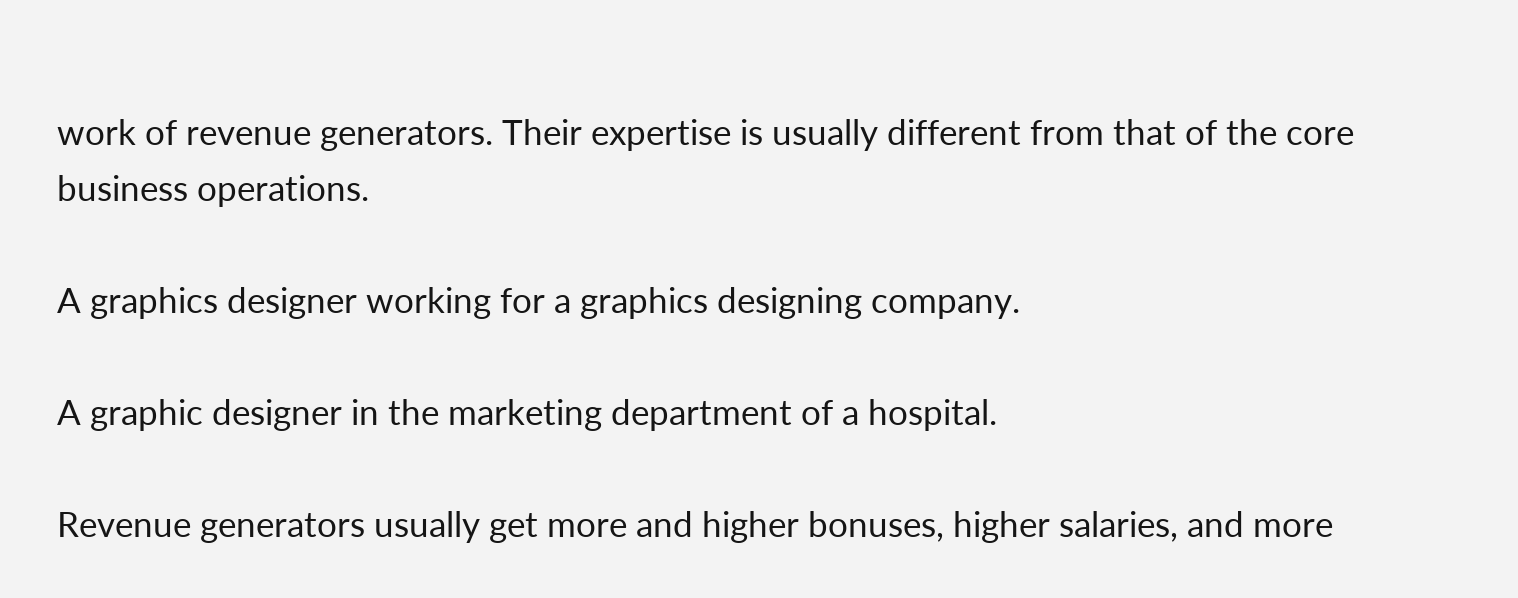work of revenue generators. Their expertise is usually different from that of the core business operations.

A graphics designer working for a graphics designing company.

A graphic designer in the marketing department of a hospital.

Revenue generators usually get more and higher bonuses, higher salaries, and more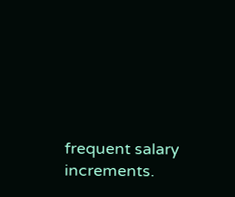frequent salary increments.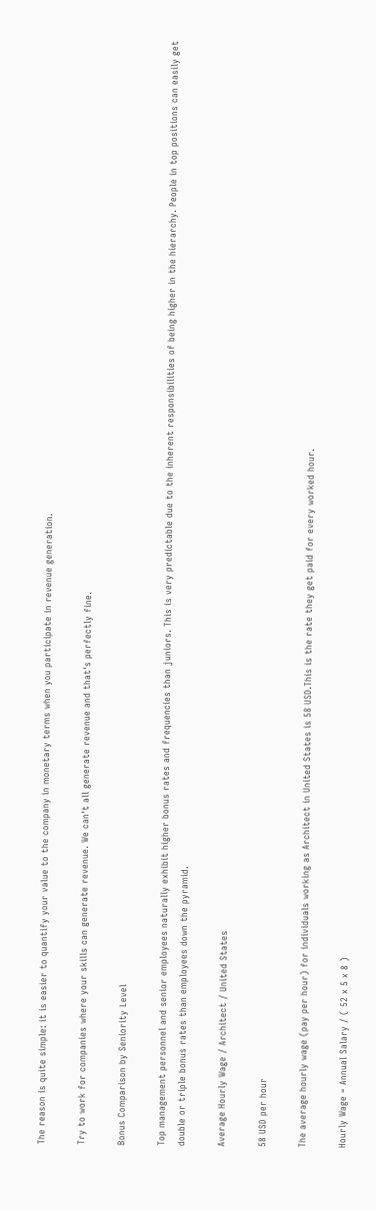The reason is quite simple: it is easier to quantify your value to the company in monetary terms when you participate in revenue generation.

Try to work for companies where your skills can generate revenue. We can't all generate revenue and that's perfectly fine.

Bonus Comparison by Seniority Level

Top management personnel and senior employees naturally exhibit higher bonus rates and frequencies than juniors. This is very predictable due to the inherent responsibilities of being higher in the hierarchy. People in top positions can easily get double or triple bonus rates than employees down the pyramid.

Average Hourly Wage / Architect / United States

58 USD per hour

The average hourly wage (pay per hour) for individuals working as Architect in United States is 58 USD.This is the rate they get paid for every worked hour.

Hourly Wage = Annual Salary / ( 52 x 5 x 8 )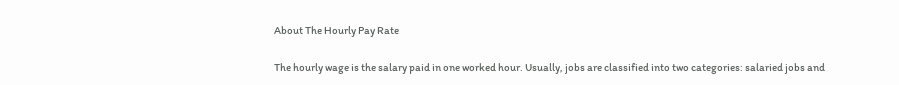About The Hourly Pay Rate

The hourly wage is the salary paid in one worked hour. Usually, jobs are classified into two categories: salaried jobs and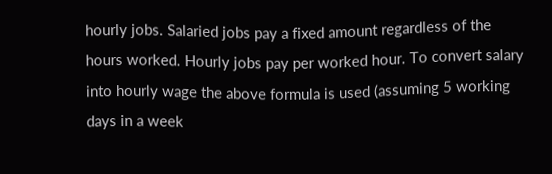hourly jobs. Salaried jobs pay a fixed amount regardless of the hours worked. Hourly jobs pay per worked hour. To convert salary into hourly wage the above formula is used (assuming 5 working days in a week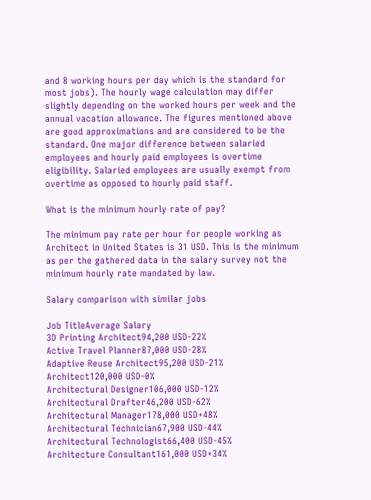and 8 working hours per day which is the standard for most jobs). The hourly wage calculation may differ slightly depending on the worked hours per week and the annual vacation allowance. The figures mentioned above are good approximations and are considered to be the standard. One major difference between salaried employees and hourly paid employees is overtime eligibility. Salaried employees are usually exempt from overtime as opposed to hourly paid staff.

What is the minimum hourly rate of pay?

The minimum pay rate per hour for people working as Architect in United States is 31 USD. This is the minimum as per the gathered data in the salary survey not the minimum hourly rate mandated by law.

Salary comparison with similar jobs

Job TitleAverage Salary
3D Printing Architect94,200 USD-22%
Active Travel Planner87,000 USD-28%
Adaptive Reuse Architect95,200 USD-21%
Architect120,000 USD-0%
Architectural Designer106,000 USD-12%
Architectural Drafter46,200 USD-62%
Architectural Manager178,000 USD+48%
Architectural Technician67,900 USD-44%
Architectural Technologist66,400 USD-45%
Architecture Consultant161,000 USD+34%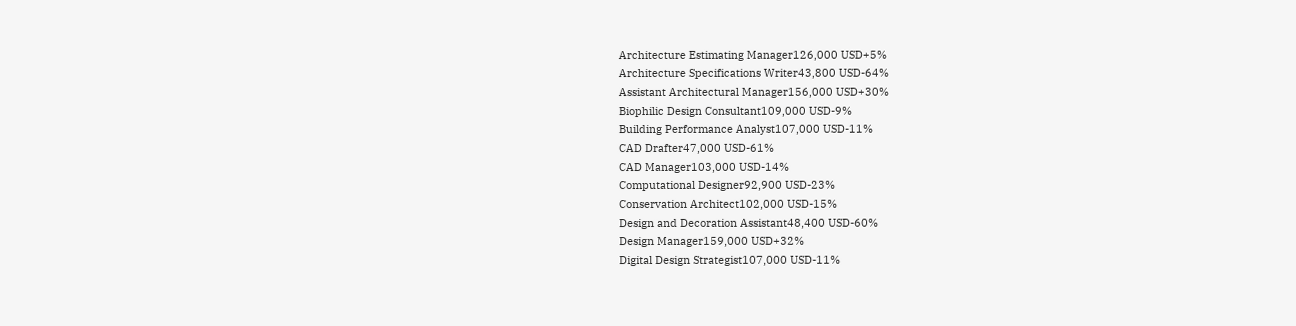Architecture Estimating Manager126,000 USD+5%
Architecture Specifications Writer43,800 USD-64%
Assistant Architectural Manager156,000 USD+30%
Biophilic Design Consultant109,000 USD-9%
Building Performance Analyst107,000 USD-11%
CAD Drafter47,000 USD-61%
CAD Manager103,000 USD-14%
Computational Designer92,900 USD-23%
Conservation Architect102,000 USD-15%
Design and Decoration Assistant48,400 USD-60%
Design Manager159,000 USD+32%
Digital Design Strategist107,000 USD-11%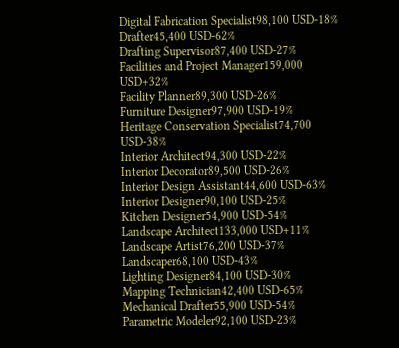Digital Fabrication Specialist98,100 USD-18%
Drafter45,400 USD-62%
Drafting Supervisor87,400 USD-27%
Facilities and Project Manager159,000 USD+32%
Facility Planner89,300 USD-26%
Furniture Designer97,900 USD-19%
Heritage Conservation Specialist74,700 USD-38%
Interior Architect94,300 USD-22%
Interior Decorator89,500 USD-26%
Interior Design Assistant44,600 USD-63%
Interior Designer90,100 USD-25%
Kitchen Designer54,900 USD-54%
Landscape Architect133,000 USD+11%
Landscape Artist76,200 USD-37%
Landscaper68,100 USD-43%
Lighting Designer84,100 USD-30%
Mapping Technician42,400 USD-65%
Mechanical Drafter55,900 USD-54%
Parametric Modeler92,100 USD-23%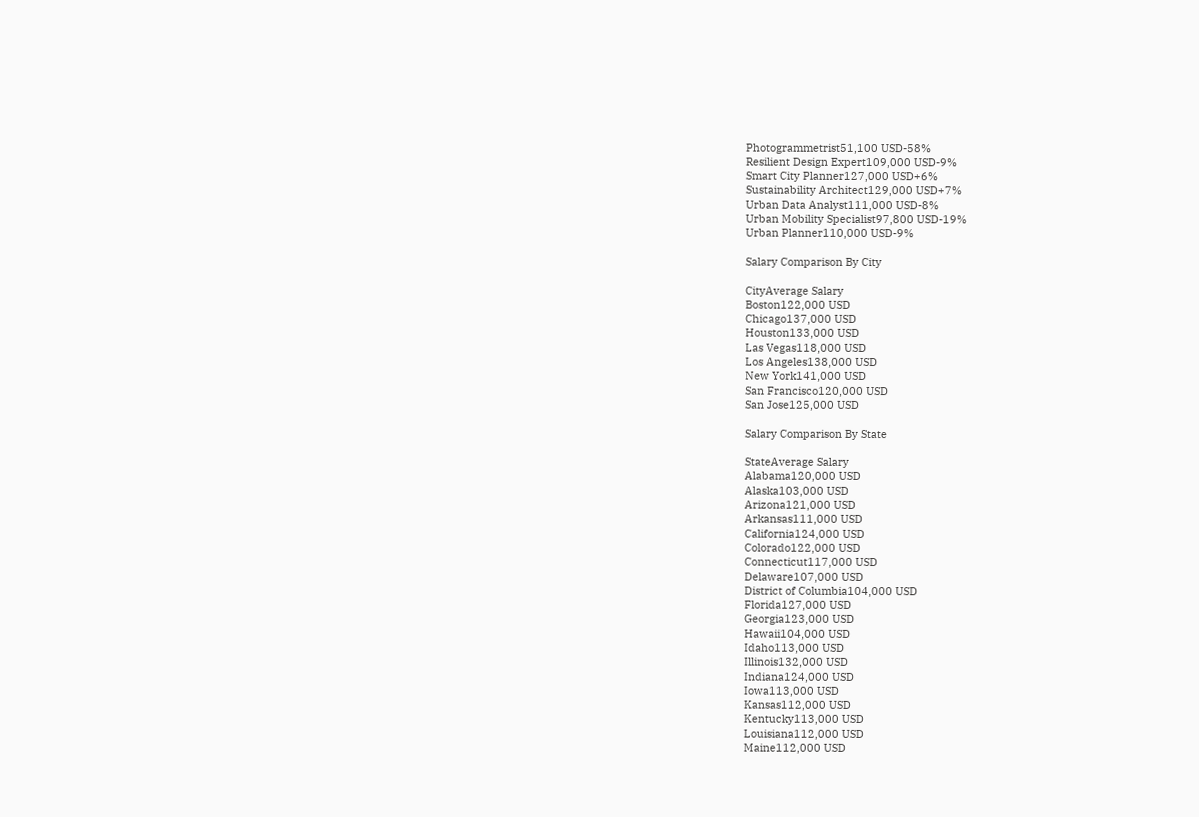Photogrammetrist51,100 USD-58%
Resilient Design Expert109,000 USD-9%
Smart City Planner127,000 USD+6%
Sustainability Architect129,000 USD+7%
Urban Data Analyst111,000 USD-8%
Urban Mobility Specialist97,800 USD-19%
Urban Planner110,000 USD-9%

Salary Comparison By City

CityAverage Salary
Boston122,000 USD
Chicago137,000 USD
Houston133,000 USD
Las Vegas118,000 USD
Los Angeles138,000 USD
New York141,000 USD
San Francisco120,000 USD
San Jose125,000 USD

Salary Comparison By State

StateAverage Salary
Alabama120,000 USD
Alaska103,000 USD
Arizona121,000 USD
Arkansas111,000 USD
California124,000 USD
Colorado122,000 USD
Connecticut117,000 USD
Delaware107,000 USD
District of Columbia104,000 USD
Florida127,000 USD
Georgia123,000 USD
Hawaii104,000 USD
Idaho113,000 USD
Illinois132,000 USD
Indiana124,000 USD
Iowa113,000 USD
Kansas112,000 USD
Kentucky113,000 USD
Louisiana112,000 USD
Maine112,000 USD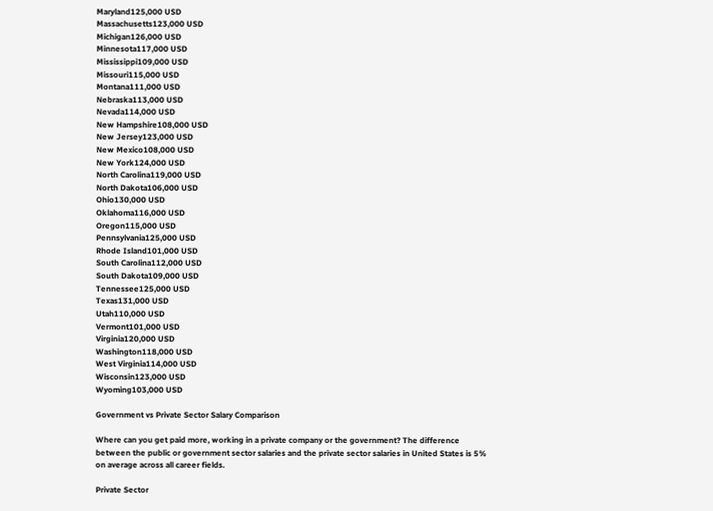Maryland125,000 USD
Massachusetts123,000 USD
Michigan126,000 USD
Minnesota117,000 USD
Mississippi109,000 USD
Missouri115,000 USD
Montana111,000 USD
Nebraska113,000 USD
Nevada114,000 USD
New Hampshire108,000 USD
New Jersey123,000 USD
New Mexico108,000 USD
New York124,000 USD
North Carolina119,000 USD
North Dakota106,000 USD
Ohio130,000 USD
Oklahoma116,000 USD
Oregon115,000 USD
Pennsylvania125,000 USD
Rhode Island101,000 USD
South Carolina112,000 USD
South Dakota109,000 USD
Tennessee125,000 USD
Texas131,000 USD
Utah110,000 USD
Vermont101,000 USD
Virginia120,000 USD
Washington118,000 USD
West Virginia114,000 USD
Wisconsin123,000 USD
Wyoming103,000 USD

Government vs Private Sector Salary Comparison

Where can you get paid more, working in a private company or the government? The difference between the public or government sector salaries and the private sector salaries in United States is 5% on average across all career fields.

Private Sector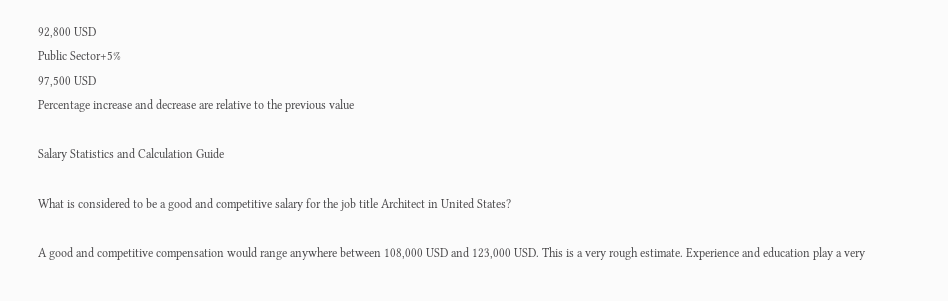92,800 USD
Public Sector+5%
97,500 USD
Percentage increase and decrease are relative to the previous value

Salary Statistics and Calculation Guide

What is considered to be a good and competitive salary for the job title Architect in United States?

A good and competitive compensation would range anywhere between 108,000 USD and 123,000 USD. This is a very rough estimate. Experience and education play a very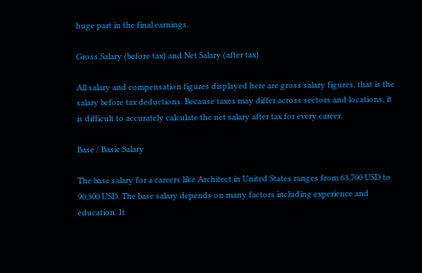huge part in the final earnings.

Gross Salary (before tax) and Net Salary (after tax)

All salary and compensation figures displayed here are gross salary figures, that is the salary before tax deductions. Because taxes may differ across sectors and locations, it is difficult to accurately calculate the net salary after tax for every career.

Base / Basic Salary

The base salary for a careers like Architect in United States ranges from 63,700 USD to 90,300 USD. The base salary depends on many factors including experience and education. It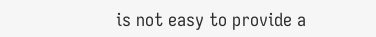is not easy to provide a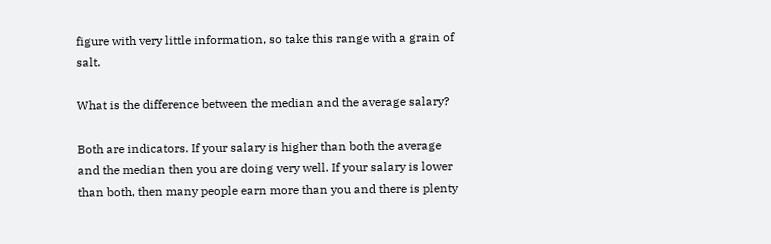figure with very little information, so take this range with a grain of salt.

What is the difference between the median and the average salary?

Both are indicators. If your salary is higher than both the average and the median then you are doing very well. If your salary is lower than both, then many people earn more than you and there is plenty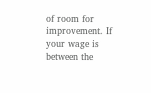of room for improvement. If your wage is between the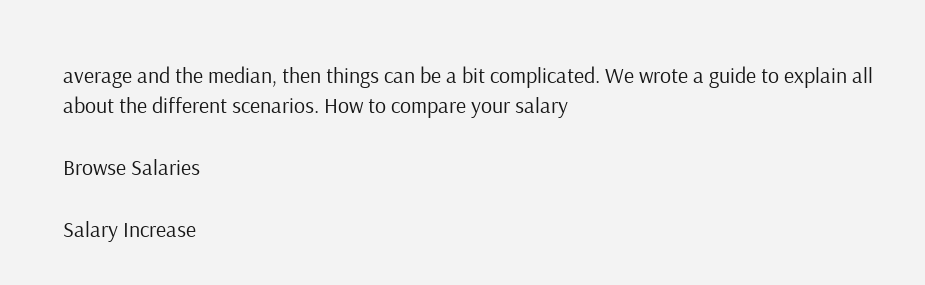average and the median, then things can be a bit complicated. We wrote a guide to explain all about the different scenarios. How to compare your salary

Browse Salaries

Salary Increase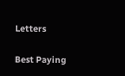Letters

Best Paying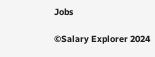Jobs

©Salary Explorer 2024